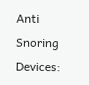Anti Snoring Devices: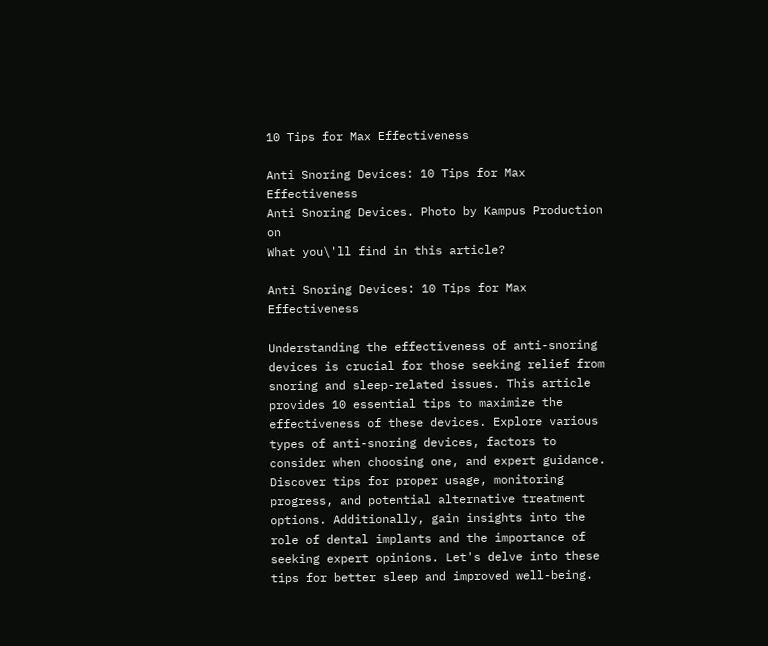10 Tips for Max Effectiveness

Anti Snoring Devices: 10 Tips for Max Effectiveness
Anti Snoring Devices. Photo by Kampus Production on
What you\'ll find in this article?

Anti Snoring Devices: 10 Tips for Max Effectiveness

Understanding the effectiveness of anti-snoring devices is crucial for those seeking relief from snoring and sleep-related issues. This article provides 10 essential tips to maximize the effectiveness of these devices. Explore various types of anti-snoring devices, factors to consider when choosing one, and expert guidance. Discover tips for proper usage, monitoring progress, and potential alternative treatment options. Additionally, gain insights into the role of dental implants and the importance of seeking expert opinions. Let's delve into these tips for better sleep and improved well-being.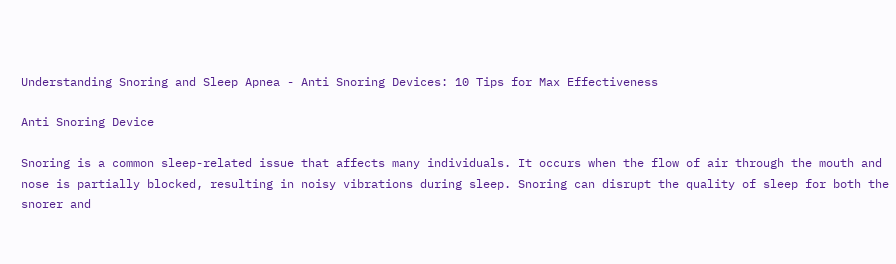Understanding Snoring and Sleep Apnea - Anti Snoring Devices: 10 Tips for Max Effectiveness

Anti Snoring Device

Snoring is a common sleep-related issue that affects many individuals. It occurs when the flow of air through the mouth and nose is partially blocked, resulting in noisy vibrations during sleep. Snoring can disrupt the quality of sleep for both the snorer and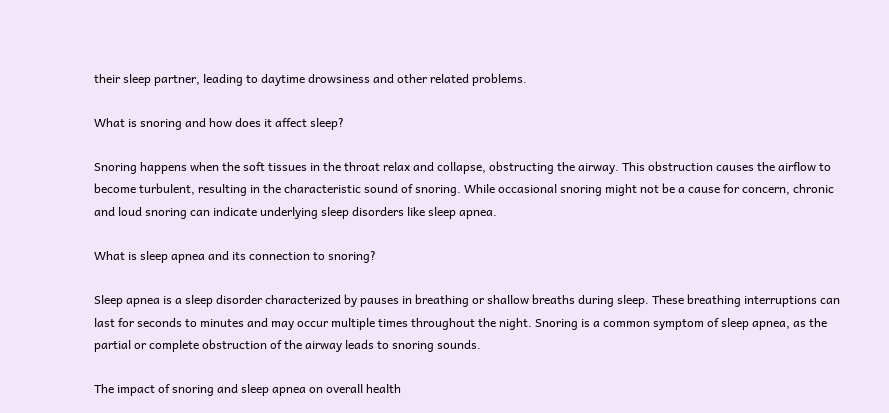their sleep partner, leading to daytime drowsiness and other related problems.

What is snoring and how does it affect sleep?

Snoring happens when the soft tissues in the throat relax and collapse, obstructing the airway. This obstruction causes the airflow to become turbulent, resulting in the characteristic sound of snoring. While occasional snoring might not be a cause for concern, chronic and loud snoring can indicate underlying sleep disorders like sleep apnea.

What is sleep apnea and its connection to snoring?

Sleep apnea is a sleep disorder characterized by pauses in breathing or shallow breaths during sleep. These breathing interruptions can last for seconds to minutes and may occur multiple times throughout the night. Snoring is a common symptom of sleep apnea, as the partial or complete obstruction of the airway leads to snoring sounds.

The impact of snoring and sleep apnea on overall health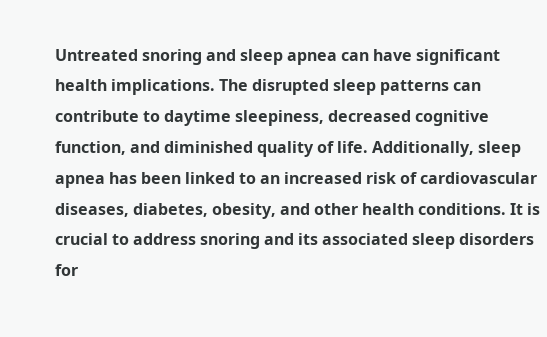Untreated snoring and sleep apnea can have significant health implications. The disrupted sleep patterns can contribute to daytime sleepiness, decreased cognitive function, and diminished quality of life. Additionally, sleep apnea has been linked to an increased risk of cardiovascular diseases, diabetes, obesity, and other health conditions. It is crucial to address snoring and its associated sleep disorders for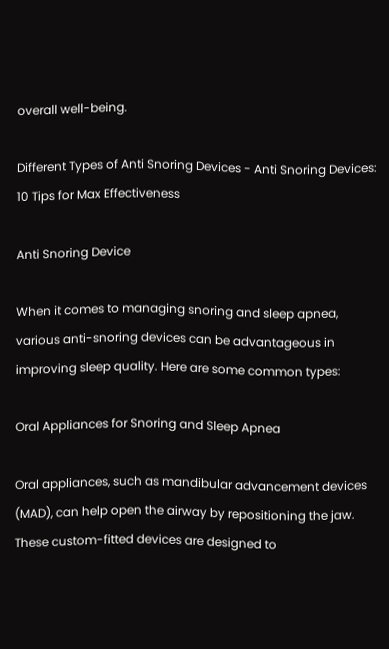overall well-being.

Different Types of Anti Snoring Devices - Anti Snoring Devices: 10 Tips for Max Effectiveness

Anti Snoring Device

When it comes to managing snoring and sleep apnea, various anti-snoring devices can be advantageous in improving sleep quality. Here are some common types:

Oral Appliances for Snoring and Sleep Apnea

Oral appliances, such as mandibular advancement devices (MAD), can help open the airway by repositioning the jaw. These custom-fitted devices are designed to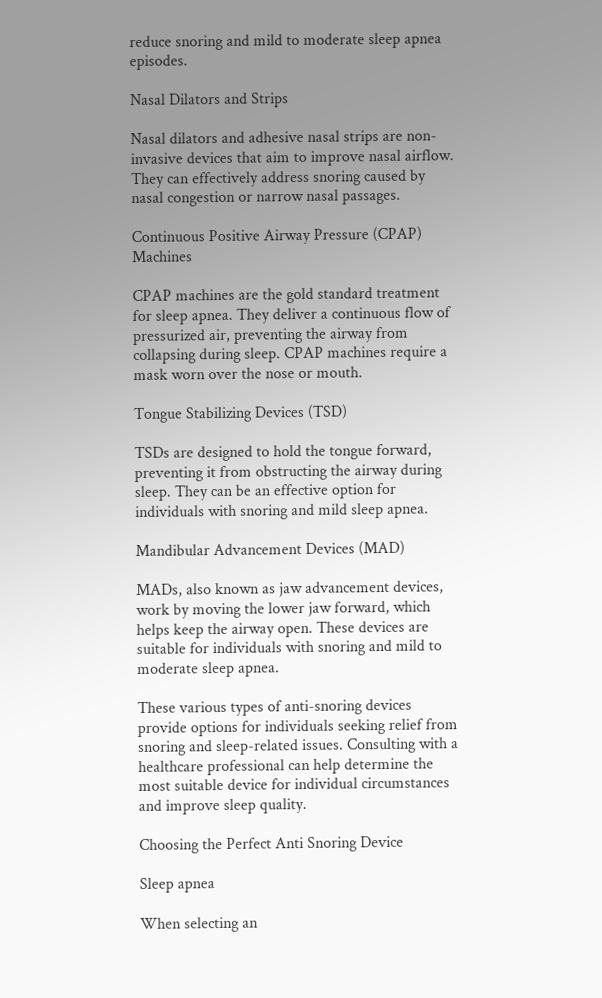reduce snoring and mild to moderate sleep apnea episodes.

Nasal Dilators and Strips

Nasal dilators and adhesive nasal strips are non-invasive devices that aim to improve nasal airflow. They can effectively address snoring caused by nasal congestion or narrow nasal passages.

Continuous Positive Airway Pressure (CPAP) Machines

CPAP machines are the gold standard treatment for sleep apnea. They deliver a continuous flow of pressurized air, preventing the airway from collapsing during sleep. CPAP machines require a mask worn over the nose or mouth.

Tongue Stabilizing Devices (TSD)

TSDs are designed to hold the tongue forward, preventing it from obstructing the airway during sleep. They can be an effective option for individuals with snoring and mild sleep apnea.

Mandibular Advancement Devices (MAD)

MADs, also known as jaw advancement devices, work by moving the lower jaw forward, which helps keep the airway open. These devices are suitable for individuals with snoring and mild to moderate sleep apnea.

These various types of anti-snoring devices provide options for individuals seeking relief from snoring and sleep-related issues. Consulting with a healthcare professional can help determine the most suitable device for individual circumstances and improve sleep quality.

Choosing the Perfect Anti Snoring Device

Sleep apnea

When selecting an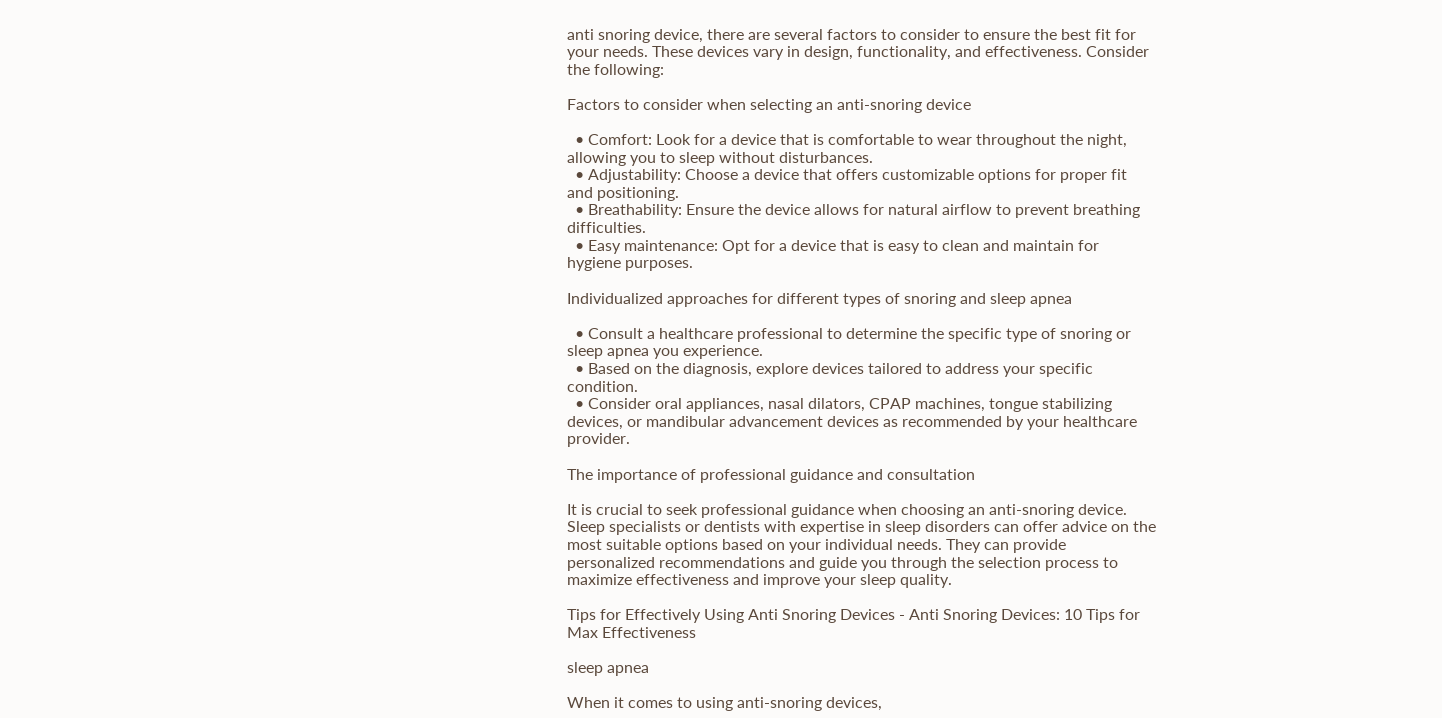anti snoring device, there are several factors to consider to ensure the best fit for your needs. These devices vary in design, functionality, and effectiveness. Consider the following:

Factors to consider when selecting an anti-snoring device

  • Comfort: Look for a device that is comfortable to wear throughout the night, allowing you to sleep without disturbances.
  • Adjustability: Choose a device that offers customizable options for proper fit and positioning.
  • Breathability: Ensure the device allows for natural airflow to prevent breathing difficulties.
  • Easy maintenance: Opt for a device that is easy to clean and maintain for hygiene purposes.

Individualized approaches for different types of snoring and sleep apnea

  • Consult a healthcare professional to determine the specific type of snoring or sleep apnea you experience.
  • Based on the diagnosis, explore devices tailored to address your specific condition.
  • Consider oral appliances, nasal dilators, CPAP machines, tongue stabilizing devices, or mandibular advancement devices as recommended by your healthcare provider.

The importance of professional guidance and consultation

It is crucial to seek professional guidance when choosing an anti-snoring device. Sleep specialists or dentists with expertise in sleep disorders can offer advice on the most suitable options based on your individual needs. They can provide personalized recommendations and guide you through the selection process to maximize effectiveness and improve your sleep quality.

Tips for Effectively Using Anti Snoring Devices - Anti Snoring Devices: 10 Tips for Max Effectiveness

sleep apnea

When it comes to using anti-snoring devices,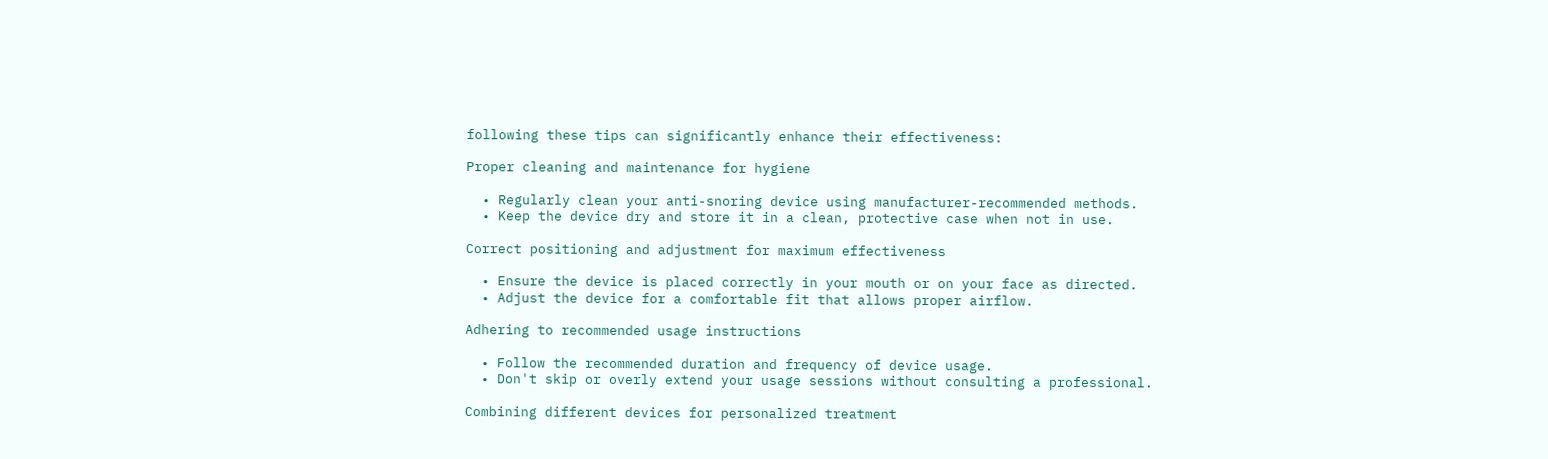following these tips can significantly enhance their effectiveness:

Proper cleaning and maintenance for hygiene

  • Regularly clean your anti-snoring device using manufacturer-recommended methods.
  • Keep the device dry and store it in a clean, protective case when not in use.

Correct positioning and adjustment for maximum effectiveness

  • Ensure the device is placed correctly in your mouth or on your face as directed.
  • Adjust the device for a comfortable fit that allows proper airflow.

Adhering to recommended usage instructions

  • Follow the recommended duration and frequency of device usage.
  • Don't skip or overly extend your usage sessions without consulting a professional.

Combining different devices for personalized treatment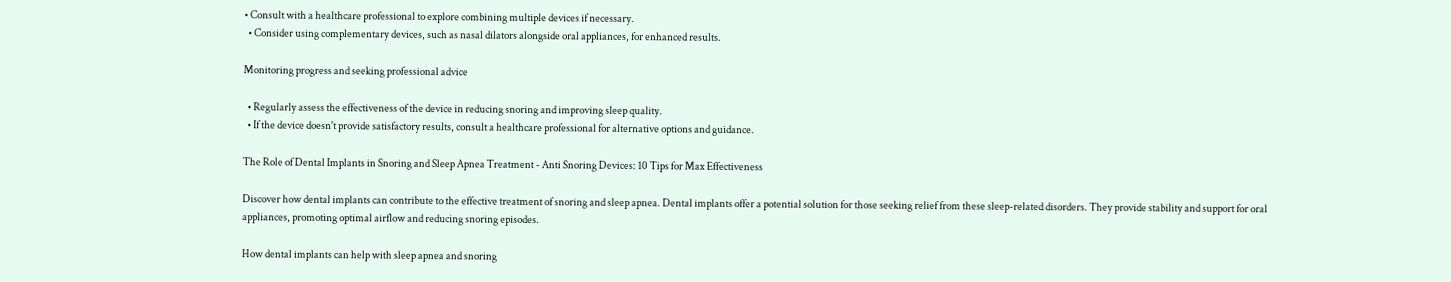• Consult with a healthcare professional to explore combining multiple devices if necessary.
  • Consider using complementary devices, such as nasal dilators alongside oral appliances, for enhanced results.

Monitoring progress and seeking professional advice

  • Regularly assess the effectiveness of the device in reducing snoring and improving sleep quality.
  • If the device doesn't provide satisfactory results, consult a healthcare professional for alternative options and guidance.

The Role of Dental Implants in Snoring and Sleep Apnea Treatment - Anti Snoring Devices: 10 Tips for Max Effectiveness

Discover how dental implants can contribute to the effective treatment of snoring and sleep apnea. Dental implants offer a potential solution for those seeking relief from these sleep-related disorders. They provide stability and support for oral appliances, promoting optimal airflow and reducing snoring episodes.

How dental implants can help with sleep apnea and snoring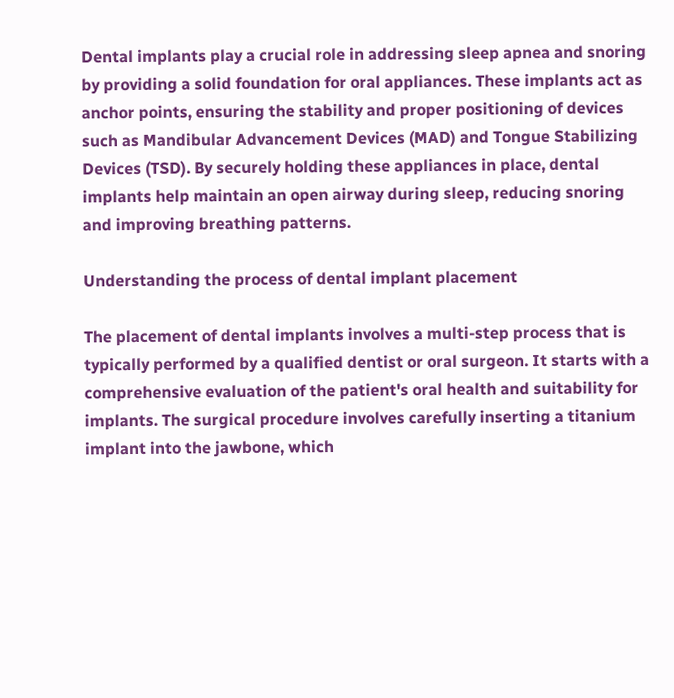Dental implants play a crucial role in addressing sleep apnea and snoring by providing a solid foundation for oral appliances. These implants act as anchor points, ensuring the stability and proper positioning of devices such as Mandibular Advancement Devices (MAD) and Tongue Stabilizing Devices (TSD). By securely holding these appliances in place, dental implants help maintain an open airway during sleep, reducing snoring and improving breathing patterns.

Understanding the process of dental implant placement

The placement of dental implants involves a multi-step process that is typically performed by a qualified dentist or oral surgeon. It starts with a comprehensive evaluation of the patient's oral health and suitability for implants. The surgical procedure involves carefully inserting a titanium implant into the jawbone, which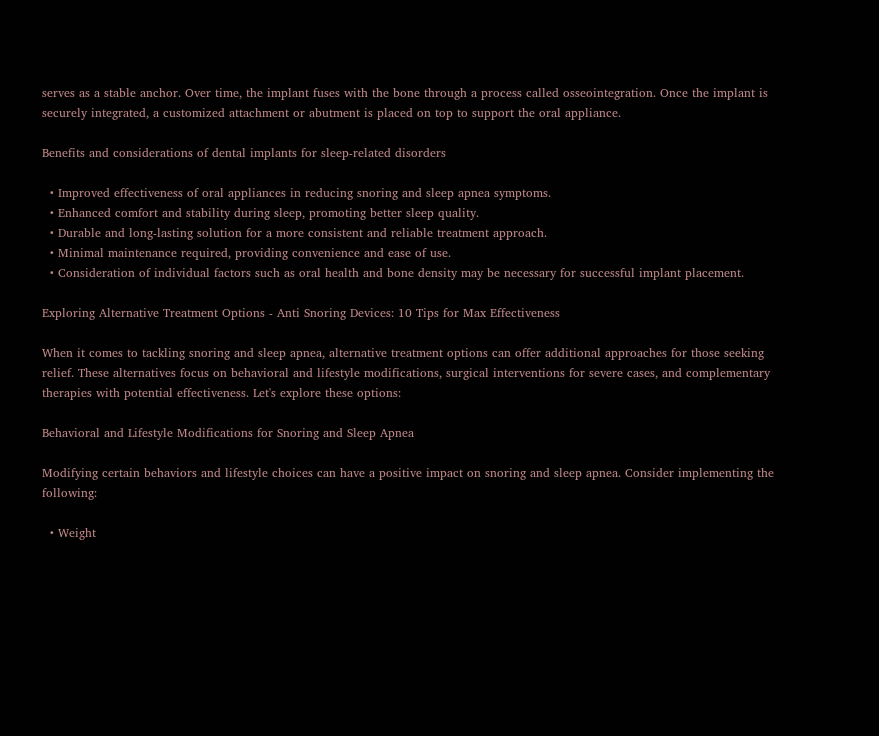serves as a stable anchor. Over time, the implant fuses with the bone through a process called osseointegration. Once the implant is securely integrated, a customized attachment or abutment is placed on top to support the oral appliance.

Benefits and considerations of dental implants for sleep-related disorders

  • Improved effectiveness of oral appliances in reducing snoring and sleep apnea symptoms.
  • Enhanced comfort and stability during sleep, promoting better sleep quality.
  • Durable and long-lasting solution for a more consistent and reliable treatment approach.
  • Minimal maintenance required, providing convenience and ease of use.
  • Consideration of individual factors such as oral health and bone density may be necessary for successful implant placement.

Exploring Alternative Treatment Options - Anti Snoring Devices: 10 Tips for Max Effectiveness

When it comes to tackling snoring and sleep apnea, alternative treatment options can offer additional approaches for those seeking relief. These alternatives focus on behavioral and lifestyle modifications, surgical interventions for severe cases, and complementary therapies with potential effectiveness. Let's explore these options:

Behavioral and Lifestyle Modifications for Snoring and Sleep Apnea

Modifying certain behaviors and lifestyle choices can have a positive impact on snoring and sleep apnea. Consider implementing the following:

  • Weight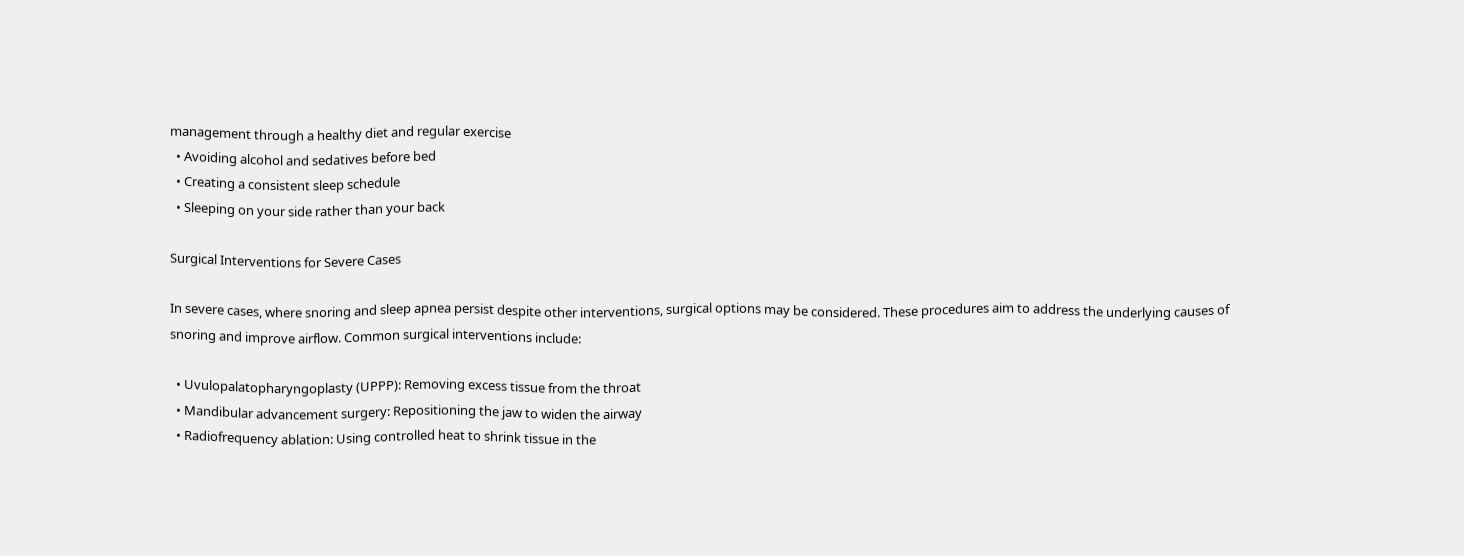management through a healthy diet and regular exercise
  • Avoiding alcohol and sedatives before bed
  • Creating a consistent sleep schedule
  • Sleeping on your side rather than your back

Surgical Interventions for Severe Cases

In severe cases, where snoring and sleep apnea persist despite other interventions, surgical options may be considered. These procedures aim to address the underlying causes of snoring and improve airflow. Common surgical interventions include:

  • Uvulopalatopharyngoplasty (UPPP): Removing excess tissue from the throat
  • Mandibular advancement surgery: Repositioning the jaw to widen the airway
  • Radiofrequency ablation: Using controlled heat to shrink tissue in the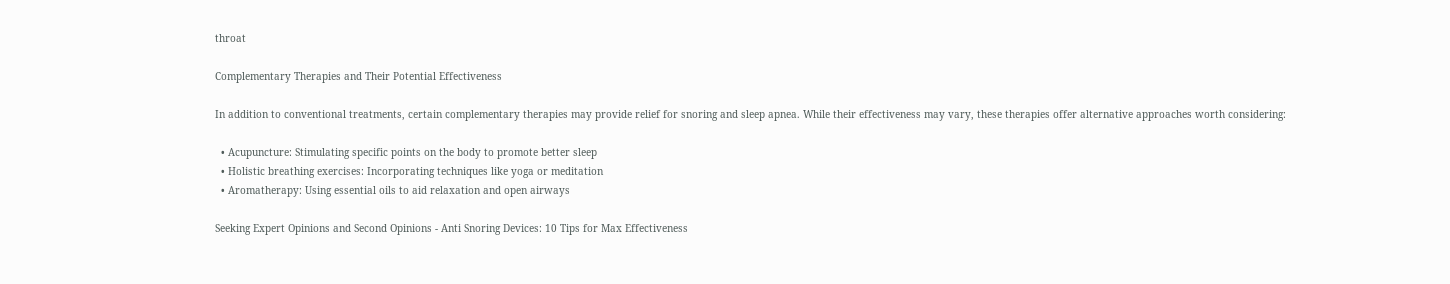throat

Complementary Therapies and Their Potential Effectiveness

In addition to conventional treatments, certain complementary therapies may provide relief for snoring and sleep apnea. While their effectiveness may vary, these therapies offer alternative approaches worth considering:

  • Acupuncture: Stimulating specific points on the body to promote better sleep
  • Holistic breathing exercises: Incorporating techniques like yoga or meditation
  • Aromatherapy: Using essential oils to aid relaxation and open airways

Seeking Expert Opinions and Second Opinions - Anti Snoring Devices: 10 Tips for Max Effectiveness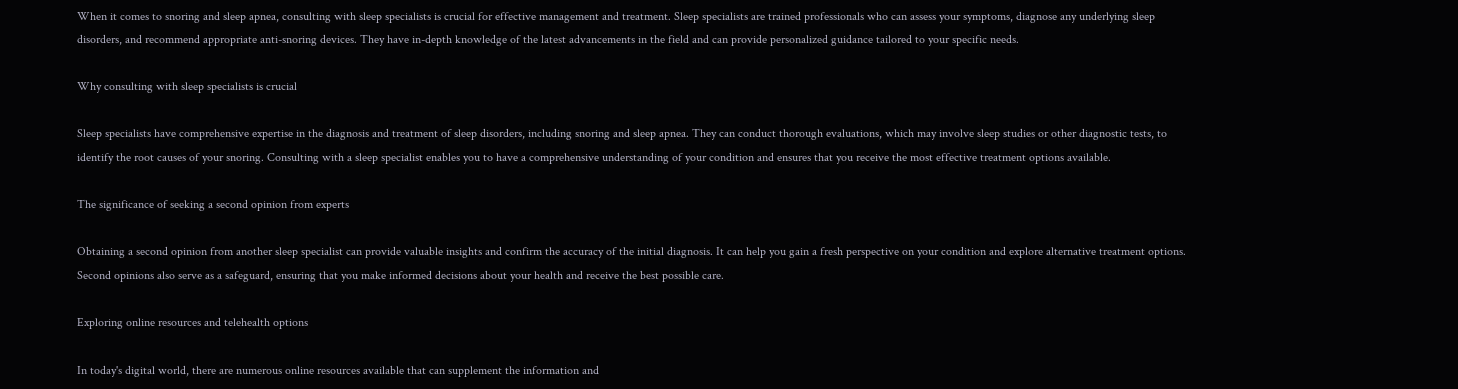When it comes to snoring and sleep apnea, consulting with sleep specialists is crucial for effective management and treatment. Sleep specialists are trained professionals who can assess your symptoms, diagnose any underlying sleep disorders, and recommend appropriate anti-snoring devices. They have in-depth knowledge of the latest advancements in the field and can provide personalized guidance tailored to your specific needs.

Why consulting with sleep specialists is crucial

Sleep specialists have comprehensive expertise in the diagnosis and treatment of sleep disorders, including snoring and sleep apnea. They can conduct thorough evaluations, which may involve sleep studies or other diagnostic tests, to identify the root causes of your snoring. Consulting with a sleep specialist enables you to have a comprehensive understanding of your condition and ensures that you receive the most effective treatment options available.

The significance of seeking a second opinion from experts

Obtaining a second opinion from another sleep specialist can provide valuable insights and confirm the accuracy of the initial diagnosis. It can help you gain a fresh perspective on your condition and explore alternative treatment options. Second opinions also serve as a safeguard, ensuring that you make informed decisions about your health and receive the best possible care.

Exploring online resources and telehealth options

In today's digital world, there are numerous online resources available that can supplement the information and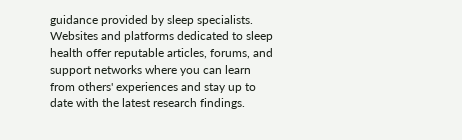guidance provided by sleep specialists. Websites and platforms dedicated to sleep health offer reputable articles, forums, and support networks where you can learn from others' experiences and stay up to date with the latest research findings.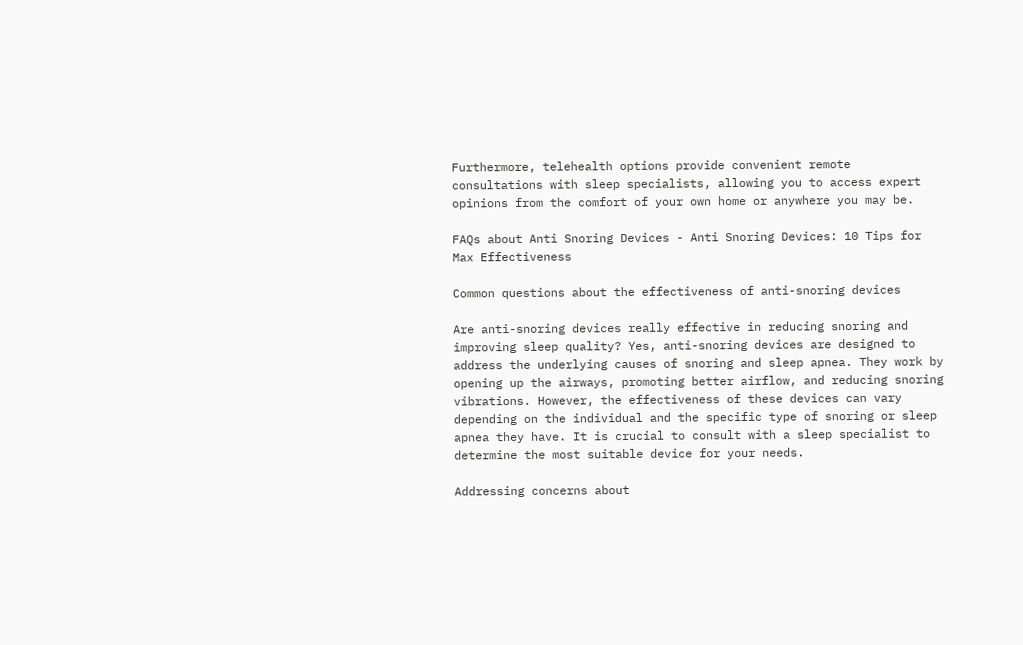Furthermore, telehealth options provide convenient remote consultations with sleep specialists, allowing you to access expert opinions from the comfort of your own home or anywhere you may be.

FAQs about Anti Snoring Devices - Anti Snoring Devices: 10 Tips for Max Effectiveness

Common questions about the effectiveness of anti-snoring devices

Are anti-snoring devices really effective in reducing snoring and improving sleep quality? Yes, anti-snoring devices are designed to address the underlying causes of snoring and sleep apnea. They work by opening up the airways, promoting better airflow, and reducing snoring vibrations. However, the effectiveness of these devices can vary depending on the individual and the specific type of snoring or sleep apnea they have. It is crucial to consult with a sleep specialist to determine the most suitable device for your needs.

Addressing concerns about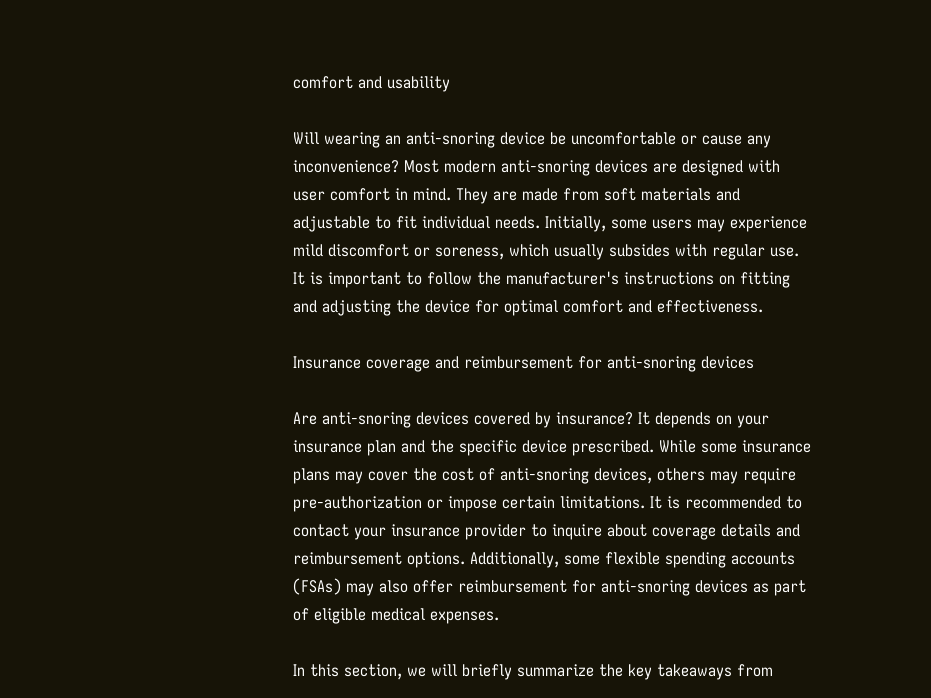comfort and usability

Will wearing an anti-snoring device be uncomfortable or cause any inconvenience? Most modern anti-snoring devices are designed with user comfort in mind. They are made from soft materials and adjustable to fit individual needs. Initially, some users may experience mild discomfort or soreness, which usually subsides with regular use. It is important to follow the manufacturer's instructions on fitting and adjusting the device for optimal comfort and effectiveness.

Insurance coverage and reimbursement for anti-snoring devices

Are anti-snoring devices covered by insurance? It depends on your insurance plan and the specific device prescribed. While some insurance plans may cover the cost of anti-snoring devices, others may require pre-authorization or impose certain limitations. It is recommended to contact your insurance provider to inquire about coverage details and reimbursement options. Additionally, some flexible spending accounts (FSAs) may also offer reimbursement for anti-snoring devices as part of eligible medical expenses.

In this section, we will briefly summarize the key takeaways from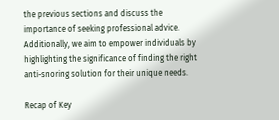the previous sections and discuss the importance of seeking professional advice. Additionally, we aim to empower individuals by highlighting the significance of finding the right anti-snoring solution for their unique needs.

Recap of Key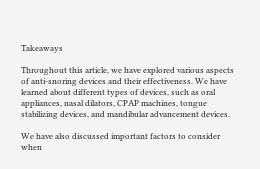Takeaways

Throughout this article, we have explored various aspects of anti-snoring devices and their effectiveness. We have learned about different types of devices, such as oral appliances, nasal dilators, CPAP machines, tongue stabilizing devices, and mandibular advancement devices.

We have also discussed important factors to consider when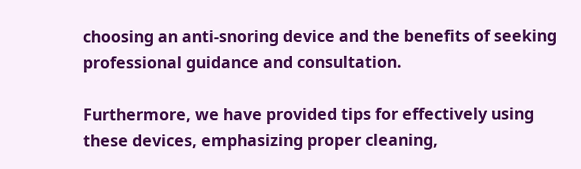choosing an anti-snoring device and the benefits of seeking professional guidance and consultation.

Furthermore, we have provided tips for effectively using these devices, emphasizing proper cleaning,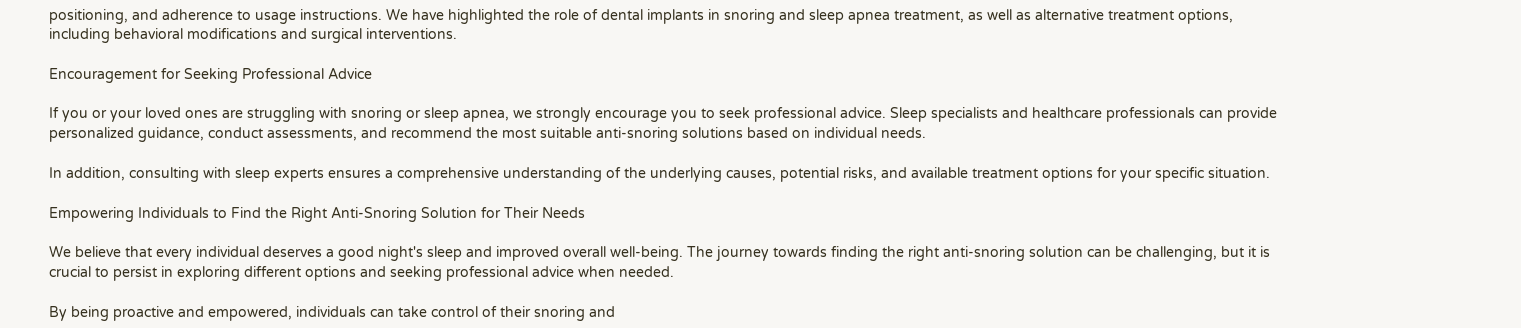positioning, and adherence to usage instructions. We have highlighted the role of dental implants in snoring and sleep apnea treatment, as well as alternative treatment options, including behavioral modifications and surgical interventions.

Encouragement for Seeking Professional Advice

If you or your loved ones are struggling with snoring or sleep apnea, we strongly encourage you to seek professional advice. Sleep specialists and healthcare professionals can provide personalized guidance, conduct assessments, and recommend the most suitable anti-snoring solutions based on individual needs.

In addition, consulting with sleep experts ensures a comprehensive understanding of the underlying causes, potential risks, and available treatment options for your specific situation.

Empowering Individuals to Find the Right Anti-Snoring Solution for Their Needs

We believe that every individual deserves a good night's sleep and improved overall well-being. The journey towards finding the right anti-snoring solution can be challenging, but it is crucial to persist in exploring different options and seeking professional advice when needed.

By being proactive and empowered, individuals can take control of their snoring and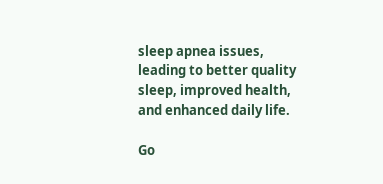sleep apnea issues, leading to better quality sleep, improved health, and enhanced daily life.

Go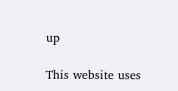up

This website uses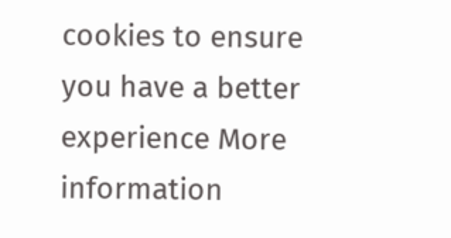cookies to ensure you have a better experience More information